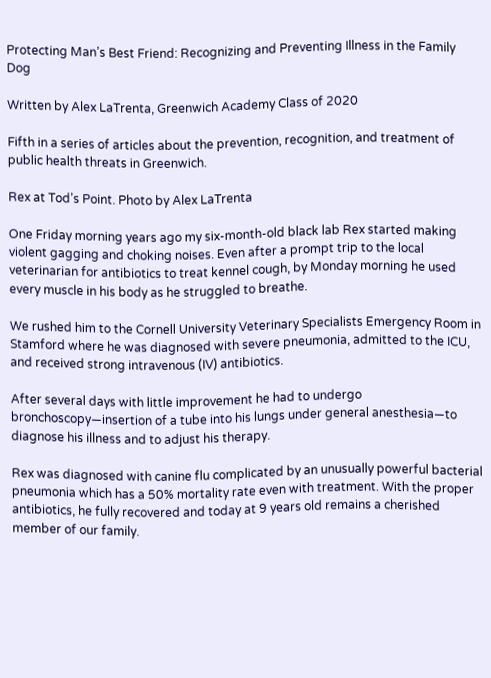Protecting Man’s Best Friend: Recognizing and Preventing Illness in the Family Dog

Written by Alex LaTrenta, Greenwich Academy Class of 2020

Fifth in a series of articles about the prevention, recognition, and treatment of public health threats in Greenwich.

Rex at Tod’s Point. Photo by Alex LaTrenta

One Friday morning years ago my six-month-old black lab Rex started making violent gagging and choking noises. Even after a prompt trip to the local veterinarian for antibiotics to treat kennel cough, by Monday morning he used every muscle in his body as he struggled to breathe.

We rushed him to the Cornell University Veterinary Specialists Emergency Room in Stamford where he was diagnosed with severe pneumonia, admitted to the ICU, and received strong intravenous (IV) antibiotics.

After several days with little improvement he had to undergo bronchoscopy—insertion of a tube into his lungs under general anesthesia—to diagnose his illness and to adjust his therapy.

Rex was diagnosed with canine flu complicated by an unusually powerful bacterial pneumonia which has a 50% mortality rate even with treatment. With the proper antibiotics, he fully recovered and today at 9 years old remains a cherished member of our family.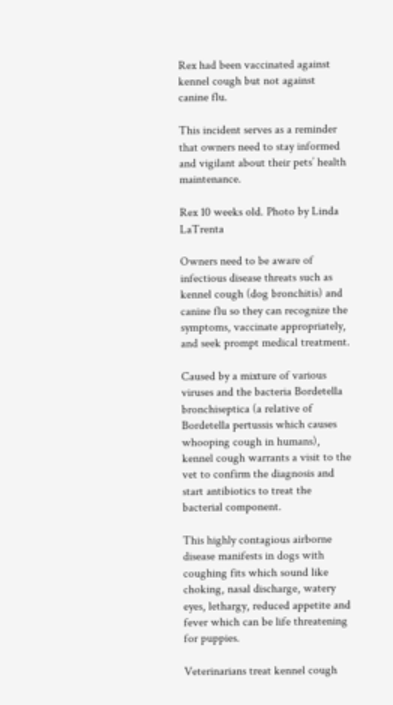Rex had been vaccinated against kennel cough but not against canine flu.

This incident serves as a reminder that owners need to stay informed and vigilant about their pets’ health maintenance.

Rex 10 weeks old. Photo by Linda LaTrenta

Owners need to be aware of infectious disease threats such as kennel cough (dog bronchitis) and canine flu so they can recognize the symptoms, vaccinate appropriately, and seek prompt medical treatment.

Caused by a mixture of various viruses and the bacteria Bordetella bronchiseptica (a relative of Bordetella pertussis which causes whooping cough in humans), kennel cough warrants a visit to the vet to confirm the diagnosis and start antibiotics to treat the bacterial component.

This highly contagious airborne disease manifests in dogs with coughing fits which sound like choking, nasal discharge, watery eyes, lethargy, reduced appetite and fever which can be life threatening for puppies.

Veterinarians treat kennel cough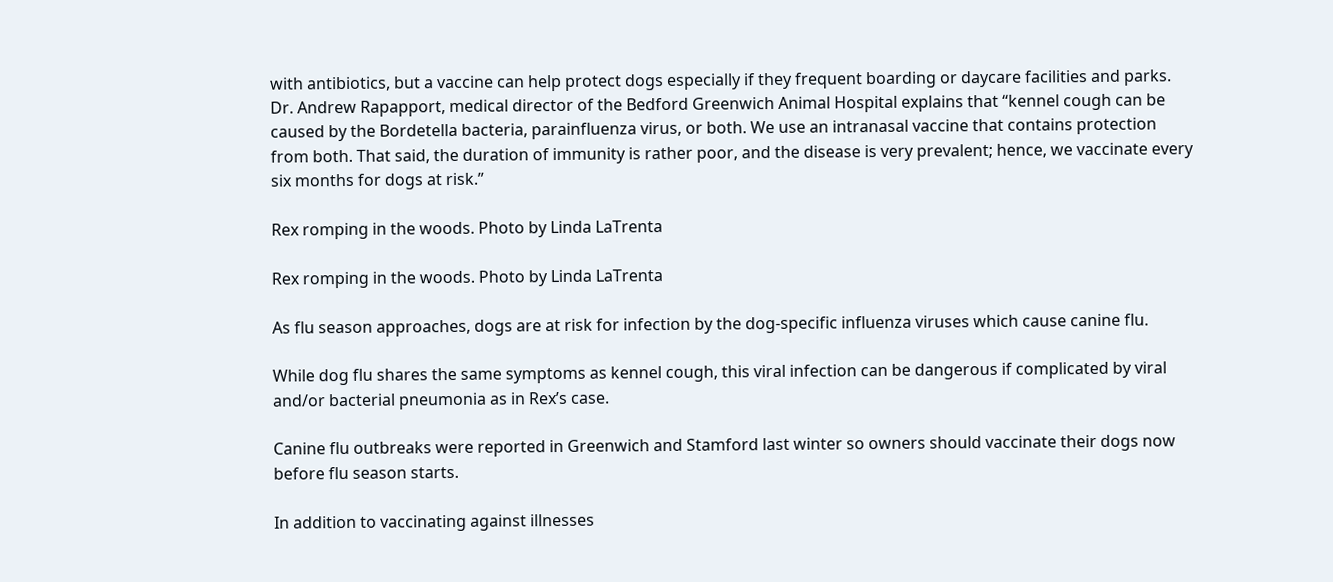with antibiotics, but a vaccine can help protect dogs especially if they frequent boarding or daycare facilities and parks. Dr. Andrew Rapapport, medical director of the Bedford Greenwich Animal Hospital explains that “kennel cough can be caused by the Bordetella bacteria, parainfluenza virus, or both. We use an intranasal vaccine that contains protection from both. That said, the duration of immunity is rather poor, and the disease is very prevalent; hence, we vaccinate every six months for dogs at risk.”

Rex romping in the woods. Photo by Linda LaTrenta

Rex romping in the woods. Photo by Linda LaTrenta

As flu season approaches, dogs are at risk for infection by the dog-specific influenza viruses which cause canine flu.

While dog flu shares the same symptoms as kennel cough, this viral infection can be dangerous if complicated by viral and/or bacterial pneumonia as in Rex’s case.

Canine flu outbreaks were reported in Greenwich and Stamford last winter so owners should vaccinate their dogs now before flu season starts.

In addition to vaccinating against illnesses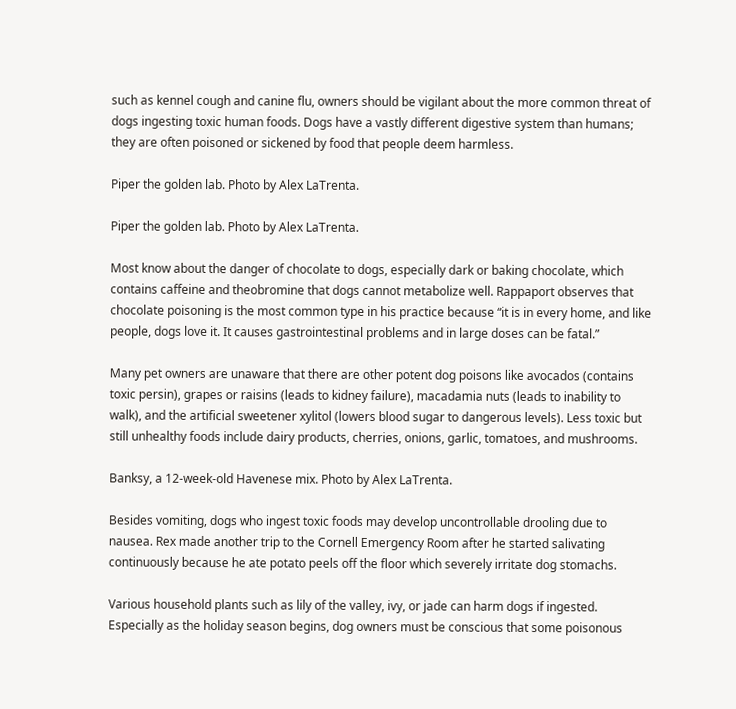such as kennel cough and canine flu, owners should be vigilant about the more common threat of dogs ingesting toxic human foods. Dogs have a vastly different digestive system than humans; they are often poisoned or sickened by food that people deem harmless.

Piper the golden lab. Photo by Alex LaTrenta.

Piper the golden lab. Photo by Alex LaTrenta.

Most know about the danger of chocolate to dogs, especially dark or baking chocolate, which contains caffeine and theobromine that dogs cannot metabolize well. Rappaport observes that chocolate poisoning is the most common type in his practice because “it is in every home, and like people, dogs love it. It causes gastrointestinal problems and in large doses can be fatal.”

Many pet owners are unaware that there are other potent dog poisons like avocados (contains toxic persin), grapes or raisins (leads to kidney failure), macadamia nuts (leads to inability to walk), and the artificial sweetener xylitol (lowers blood sugar to dangerous levels). Less toxic but still unhealthy foods include dairy products, cherries, onions, garlic, tomatoes, and mushrooms.

Banksy, a 12-week-old Havenese mix. Photo by Alex LaTrenta.

Besides vomiting, dogs who ingest toxic foods may develop uncontrollable drooling due to nausea. Rex made another trip to the Cornell Emergency Room after he started salivating continuously because he ate potato peels off the floor which severely irritate dog stomachs.

Various household plants such as lily of the valley, ivy, or jade can harm dogs if ingested. Especially as the holiday season begins, dog owners must be conscious that some poisonous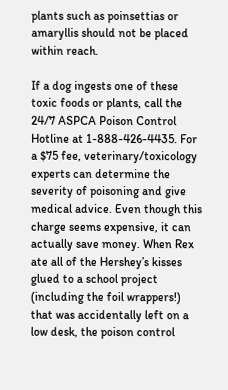plants such as poinsettias or amaryllis should not be placed within reach.

If a dog ingests one of these toxic foods or plants, call the 24/7 ASPCA Poison Control Hotline at 1-888-426-4435. For a $75 fee, veterinary/toxicology experts can determine the severity of poisoning and give medical advice. Even though this charge seems expensive, it can actually save money. When Rex ate all of the Hershey’s kisses glued to a school project (including the foil wrappers!) that was accidentally left on a low desk, the poison control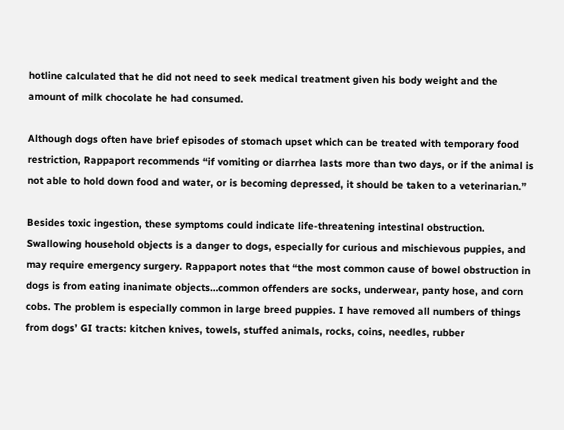hotline calculated that he did not need to seek medical treatment given his body weight and the amount of milk chocolate he had consumed.

Although dogs often have brief episodes of stomach upset which can be treated with temporary food restriction, Rappaport recommends “if vomiting or diarrhea lasts more than two days, or if the animal is not able to hold down food and water, or is becoming depressed, it should be taken to a veterinarian.”

Besides toxic ingestion, these symptoms could indicate life-threatening intestinal obstruction. Swallowing household objects is a danger to dogs, especially for curious and mischievous puppies, and may require emergency surgery. Rappaport notes that “the most common cause of bowel obstruction in dogs is from eating inanimate objects…common offenders are socks, underwear, panty hose, and corn cobs. The problem is especially common in large breed puppies. I have removed all numbers of things from dogs’ GI tracts: kitchen knives, towels, stuffed animals, rocks, coins, needles, rubber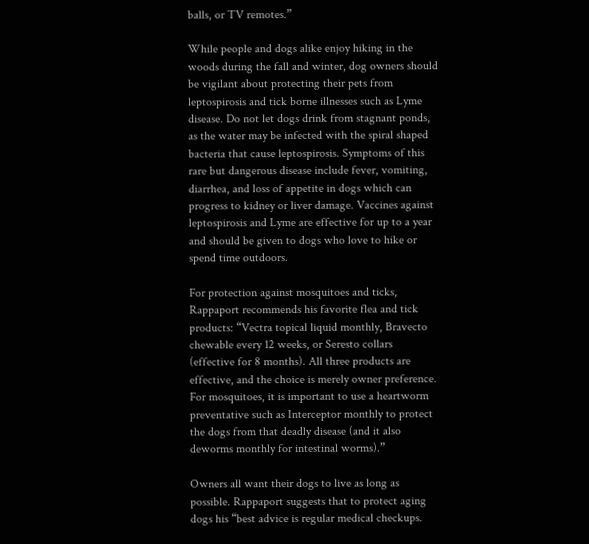balls, or TV remotes.”

While people and dogs alike enjoy hiking in the woods during the fall and winter, dog owners should be vigilant about protecting their pets from leptospirosis and tick borne illnesses such as Lyme disease. Do not let dogs drink from stagnant ponds, as the water may be infected with the spiral shaped bacteria that cause leptospirosis. Symptoms of this rare but dangerous disease include fever, vomiting, diarrhea, and loss of appetite in dogs which can progress to kidney or liver damage. Vaccines against leptospirosis and Lyme are effective for up to a year and should be given to dogs who love to hike or spend time outdoors.

For protection against mosquitoes and ticks, Rappaport recommends his favorite flea and tick products: “Vectra topical liquid monthly, Bravecto chewable every 12 weeks, or Seresto collars (effective for 8 months). All three products are effective, and the choice is merely owner preference. For mosquitoes, it is important to use a heartworm preventative such as Interceptor monthly to protect the dogs from that deadly disease (and it also deworms monthly for intestinal worms).”

Owners all want their dogs to live as long as possible. Rappaport suggests that to protect aging dogs his “best advice is regular medical checkups.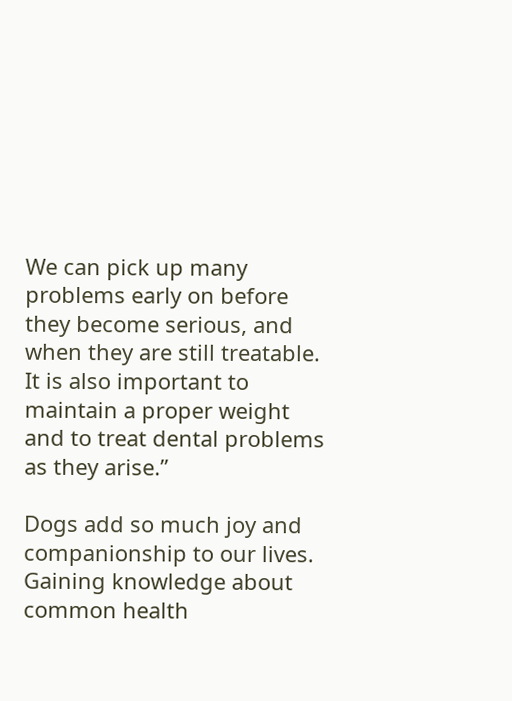We can pick up many problems early on before they become serious, and when they are still treatable. It is also important to maintain a proper weight and to treat dental problems as they arise.”

Dogs add so much joy and companionship to our lives. Gaining knowledge about common health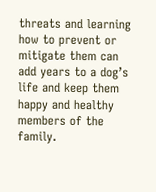threats and learning how to prevent or mitigate them can add years to a dog’s life and keep them happy and healthy members of the family.